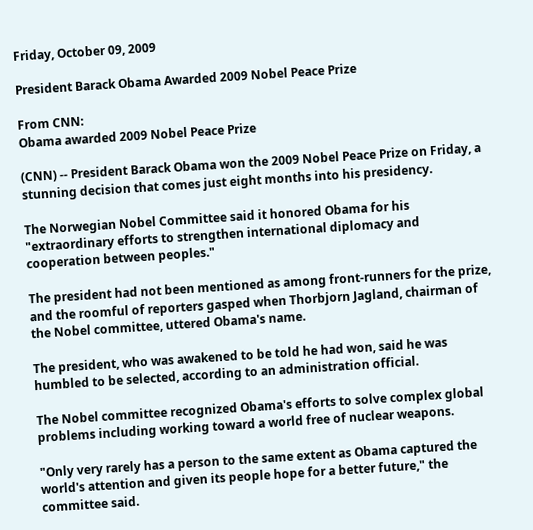Friday, October 09, 2009

President Barack Obama Awarded 2009 Nobel Peace Prize

From CNN:
Obama awarded 2009 Nobel Peace Prize

(CNN) -- President Barack Obama won the 2009 Nobel Peace Prize on Friday, a stunning decision that comes just eight months into his presidency.

The Norwegian Nobel Committee said it honored Obama for his "extraordinary efforts to strengthen international diplomacy and cooperation between peoples."

The president had not been mentioned as among front-runners for the prize, and the roomful of reporters gasped when Thorbjorn Jagland, chairman of the Nobel committee, uttered Obama's name.

The president, who was awakened to be told he had won, said he was humbled to be selected, according to an administration official.

The Nobel committee recognized Obama's efforts to solve complex global problems including working toward a world free of nuclear weapons.

"Only very rarely has a person to the same extent as Obama captured the world's attention and given its people hope for a better future," the committee said.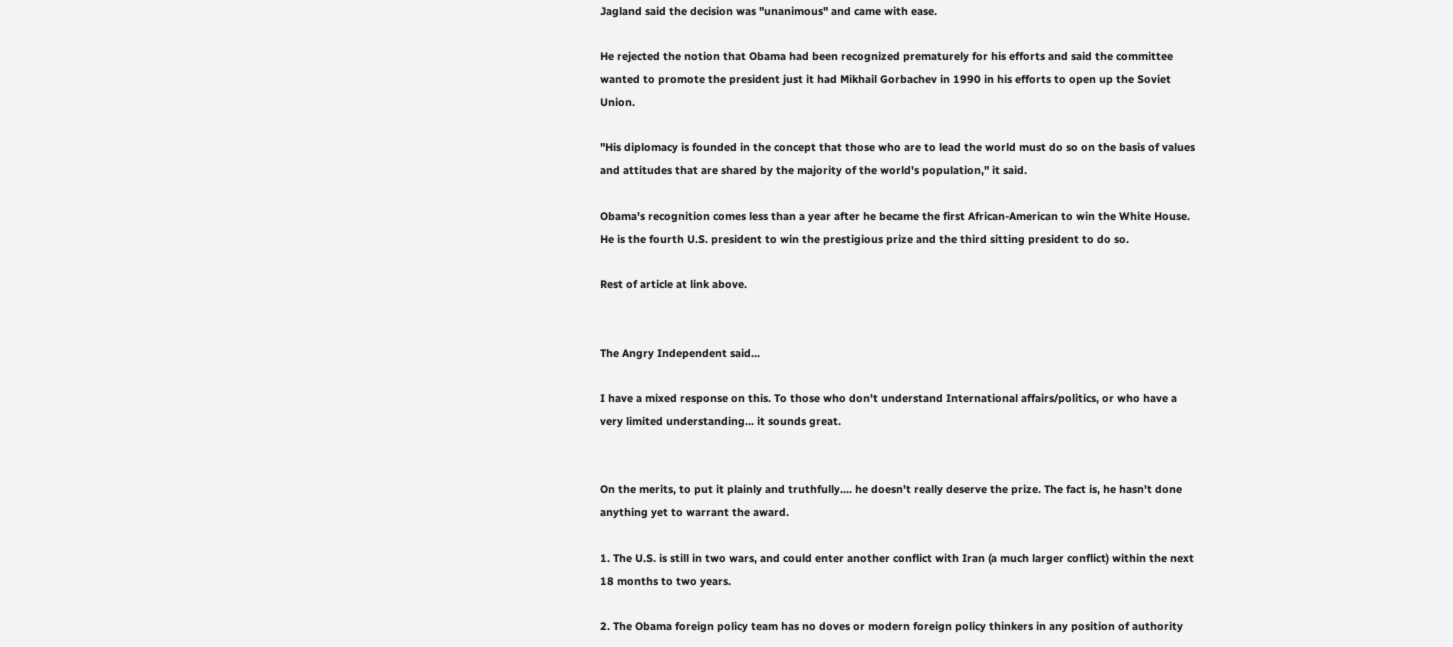Jagland said the decision was "unanimous" and came with ease.

He rejected the notion that Obama had been recognized prematurely for his efforts and said the committee wanted to promote the president just it had Mikhail Gorbachev in 1990 in his efforts to open up the Soviet Union.

"His diplomacy is founded in the concept that those who are to lead the world must do so on the basis of values and attitudes that are shared by the majority of the world's population," it said.

Obama's recognition comes less than a year after he became the first African-American to win the White House. He is the fourth U.S. president to win the prestigious prize and the third sitting president to do so.

Rest of article at link above.


The Angry Independent said...

I have a mixed response on this. To those who don't understand International affairs/politics, or who have a very limited understanding... it sounds great.


On the merits, to put it plainly and truthfully.... he doesn't really deserve the prize. The fact is, he hasn't done anything yet to warrant the award.

1. The U.S. is still in two wars, and could enter another conflict with Iran (a much larger conflict) within the next 18 months to two years.

2. The Obama foreign policy team has no doves or modern foreign policy thinkers in any position of authority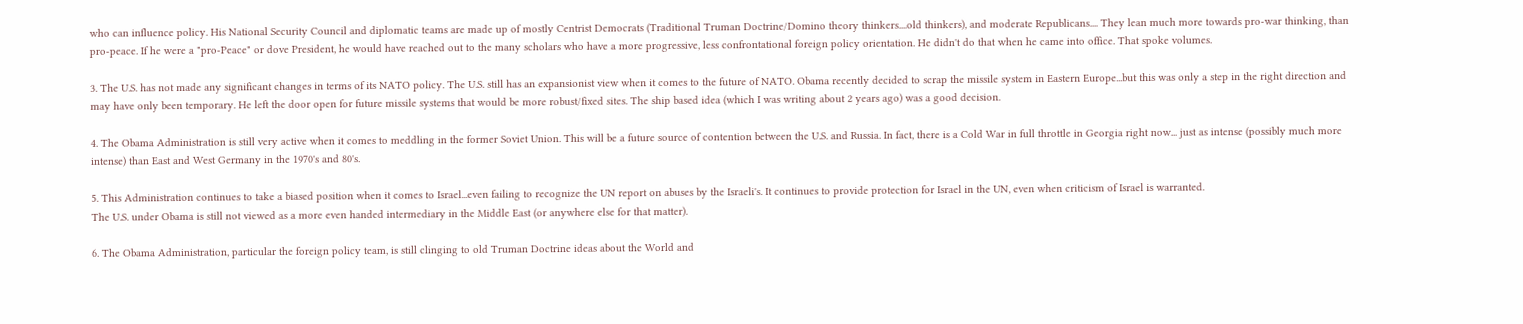who can influence policy. His National Security Council and diplomatic teams are made up of mostly Centrist Democrats (Traditional Truman Doctrine/Domino theory thinkers....old thinkers), and moderate Republicans.... They lean much more towards pro-war thinking, than pro-peace. If he were a "pro-Peace" or dove President, he would have reached out to the many scholars who have a more progressive, less confrontational foreign policy orientation. He didn't do that when he came into office. That spoke volumes.

3. The U.S. has not made any significant changes in terms of its NATO policy. The U.S. still has an expansionist view when it comes to the future of NATO. Obama recently decided to scrap the missile system in Eastern Europe...but this was only a step in the right direction and may have only been temporary. He left the door open for future missile systems that would be more robust/fixed sites. The ship based idea (which I was writing about 2 years ago) was a good decision.

4. The Obama Administration is still very active when it comes to meddling in the former Soviet Union. This will be a future source of contention between the U.S. and Russia. In fact, there is a Cold War in full throttle in Georgia right now... just as intense (possibly much more intense) than East and West Germany in the 1970's and 80's.

5. This Administration continues to take a biased position when it comes to Israel...even failing to recognize the UN report on abuses by the Israeli's. It continues to provide protection for Israel in the UN, even when criticism of Israel is warranted.
The U.S. under Obama is still not viewed as a more even handed intermediary in the Middle East (or anywhere else for that matter).

6. The Obama Administration, particular the foreign policy team, is still clinging to old Truman Doctrine ideas about the World and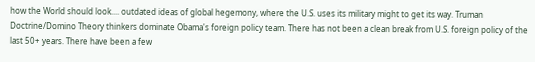how the World should look.... outdated ideas of global hegemony, where the U.S. uses its military might to get its way. Truman Doctrine/Domino Theory thinkers dominate Obama's foreign policy team. There has not been a clean break from U.S. foreign policy of the last 50+ years. There have been a few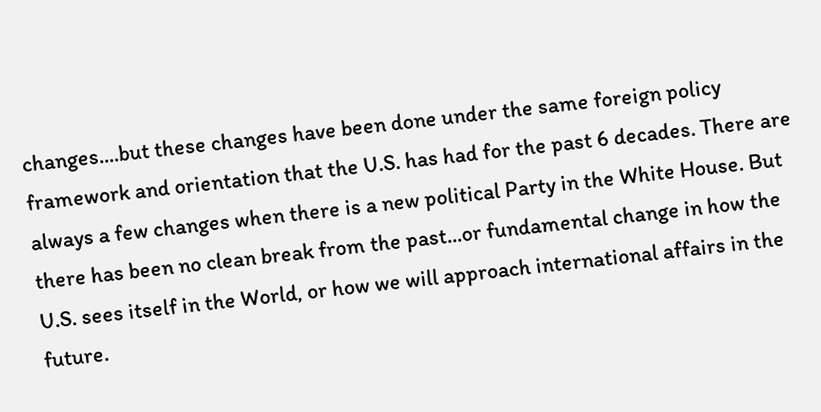changes....but these changes have been done under the same foreign policy framework and orientation that the U.S. has had for the past 6 decades. There are always a few changes when there is a new political Party in the White House. But there has been no clean break from the past...or fundamental change in how the U.S. sees itself in the World, or how we will approach international affairs in the future.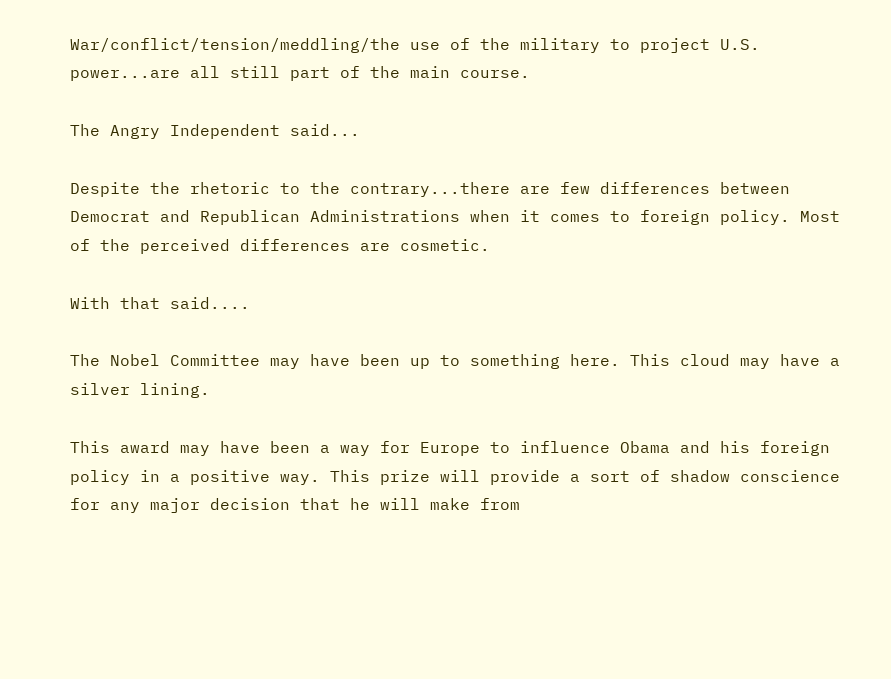War/conflict/tension/meddling/the use of the military to project U.S. power...are all still part of the main course.

The Angry Independent said...

Despite the rhetoric to the contrary...there are few differences between Democrat and Republican Administrations when it comes to foreign policy. Most of the perceived differences are cosmetic.

With that said....

The Nobel Committee may have been up to something here. This cloud may have a silver lining.

This award may have been a way for Europe to influence Obama and his foreign policy in a positive way. This prize will provide a sort of shadow conscience for any major decision that he will make from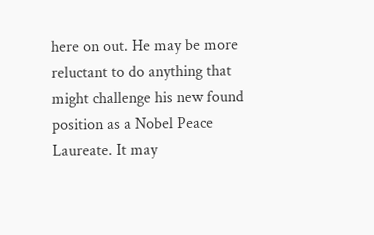here on out. He may be more reluctant to do anything that might challenge his new found position as a Nobel Peace Laureate. It may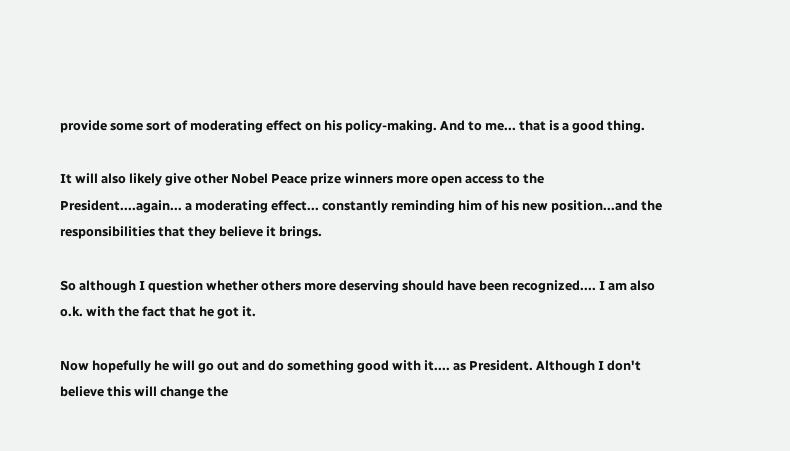provide some sort of moderating effect on his policy-making. And to me... that is a good thing.

It will also likely give other Nobel Peace prize winners more open access to the President....again... a moderating effect... constantly reminding him of his new position...and the responsibilities that they believe it brings.

So although I question whether others more deserving should have been recognized.... I am also o.k. with the fact that he got it.

Now hopefully he will go out and do something good with it.... as President. Although I don't believe this will change the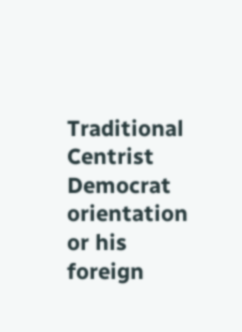Traditional Centrist Democrat orientation or his foreign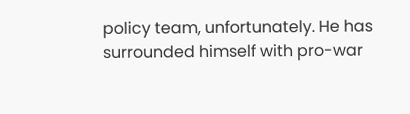policy team, unfortunately. He has surrounded himself with pro-war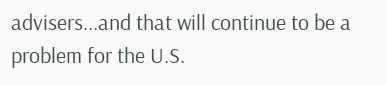advisers...and that will continue to be a problem for the U.S.